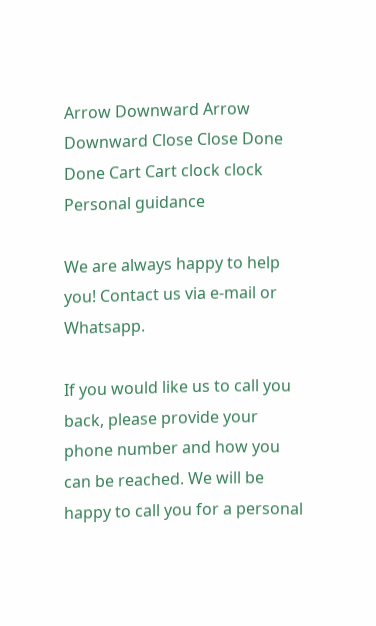Arrow Downward Arrow Downward Close Close Done Done Cart Cart clock clock
Personal guidance

We are always happy to help you! Contact us via e-mail or Whatsapp.

If you would like us to call you back, please provide your phone number and how you can be reached. We will be happy to call you for a personal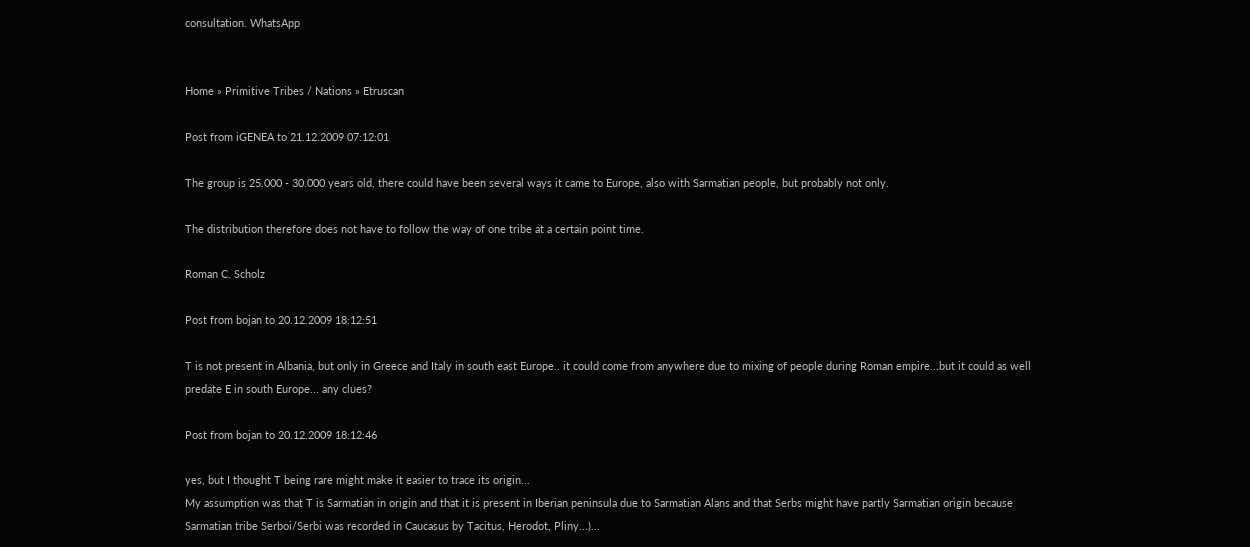consultation. WhatsApp


Home » Primitive Tribes / Nations » Etruscan

Post from iGENEA to 21.12.2009 07:12:01

The group is 25.000 - 30.000 years old, there could have been several ways it came to Europe, also with Sarmatian people, but probably not only.

The distribution therefore does not have to follow the way of one tribe at a certain point time.

Roman C. Scholz

Post from bojan to 20.12.2009 18:12:51

T is not present in Albania, but only in Greece and Italy in south east Europe.. it could come from anywhere due to mixing of people during Roman empire...but it could as well predate E in south Europe... any clues?

Post from bojan to 20.12.2009 18:12:46

yes, but I thought T being rare might make it easier to trace its origin...
My assumption was that T is Sarmatian in origin and that it is present in Iberian peninsula due to Sarmatian Alans and that Serbs might have partly Sarmatian origin because Sarmatian tribe Serboi/Serbi was recorded in Caucasus by Tacitus, Herodot, Pliny...)...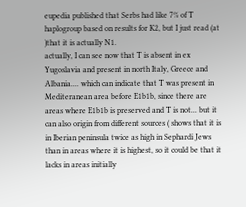eupedia published that Serbs had like 7% of T haplogroup based on results for K2, but I just read (at )that it is actually N1.
actually, I can see now that T is absent in ex Yugoslavia and present in north Italy, Greece and Albania.... which can indicate that T was present in Mediteranean area before E1b1b, since there are areas where E1b1b is preserved and T is not... but it can also origin from different sources ( shows that it is in Iberian peninsula twice as high in Sephardi Jews than in areas where it is highest, so it could be that it lacks in areas initially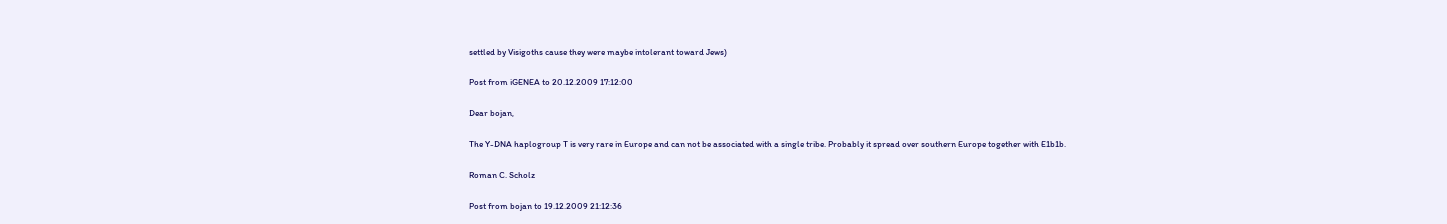settled by Visigoths cause they were maybe intolerant toward Jews)

Post from iGENEA to 20.12.2009 17:12:00

Dear bojan,

The Y-DNA haplogroup T is very rare in Europe and can not be associated with a single tribe. Probably it spread over southern Europe together with E1b1b.

Roman C. Scholz

Post from bojan to 19.12.2009 21:12:36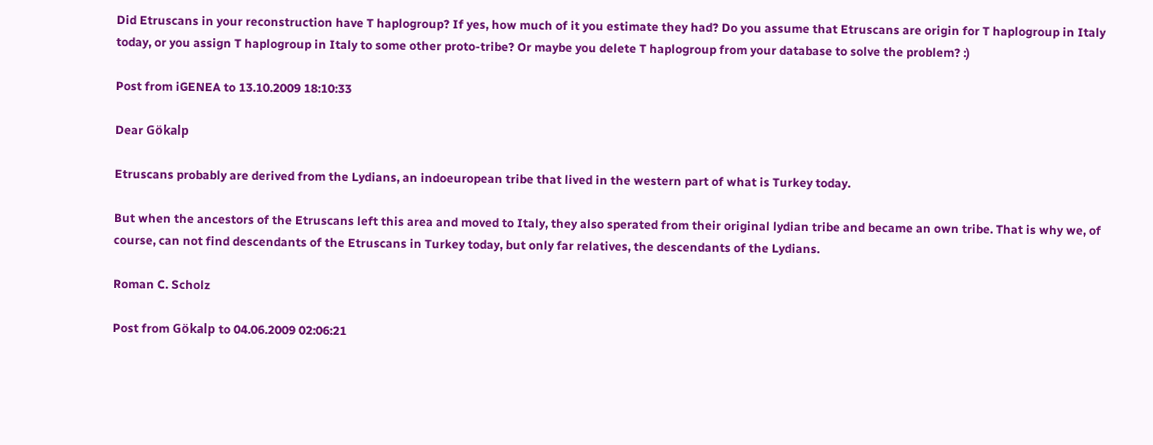Did Etruscans in your reconstruction have T haplogroup? If yes, how much of it you estimate they had? Do you assume that Etruscans are origin for T haplogroup in Italy today, or you assign T haplogroup in Italy to some other proto-tribe? Or maybe you delete T haplogroup from your database to solve the problem? :)

Post from iGENEA to 13.10.2009 18:10:33

Dear Gökalp

Etruscans probably are derived from the Lydians, an indoeuropean tribe that lived in the western part of what is Turkey today.

But when the ancestors of the Etruscans left this area and moved to Italy, they also sperated from their original lydian tribe and became an own tribe. That is why we, of course, can not find descendants of the Etruscans in Turkey today, but only far relatives, the descendants of the Lydians.

Roman C. Scholz

Post from Gökalp to 04.06.2009 02:06:21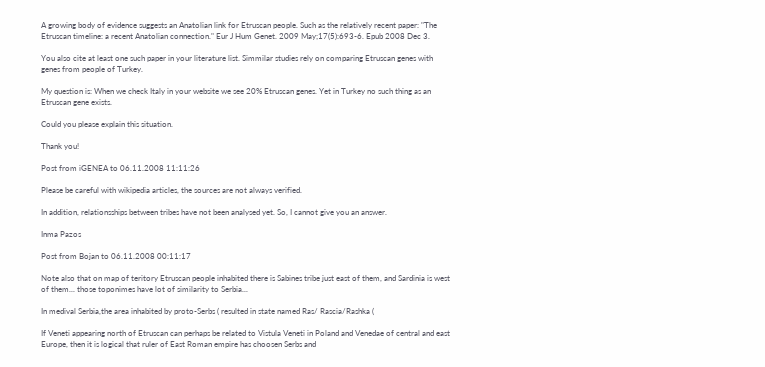A growing body of evidence suggests an Anatolian link for Etruscan people. Such as the relatively recent paper: "The Etruscan timeline: a recent Anatolian connection." Eur J Hum Genet. 2009 May;17(5):693-6. Epub 2008 Dec 3.

You also cite at least one such paper in your literature list. Simmilar studies rely on comparing Etruscan genes with genes from people of Turkey.

My question is: When we check Italy in your website we see 20% Etruscan genes. Yet in Turkey no such thing as an Etruscan gene exists.

Could you please explain this situation.

Thank you!

Post from iGENEA to 06.11.2008 11:11:26

Please be careful with wikipedia articles, the sources are not always verified.

In addition, relationsships between tribes have not been analysed yet. So, I cannot give you an answer.

Inma Pazos

Post from Bojan to 06.11.2008 00:11:17

Note also that on map of teritory Etruscan people inhabited there is Sabines tribe just east of them, and Sardinia is west of them... those toponimes have lot of similarity to Serbia...

In medival Serbia,the area inhabited by proto-Serbs ( resulted in state named Ras/ Rascia/Rashka (

If Veneti appearing north of Etruscan can perhaps be related to Vistula Veneti in Poland and Venedae of central and east Europe, then it is logical that ruler of East Roman empire has choosen Serbs and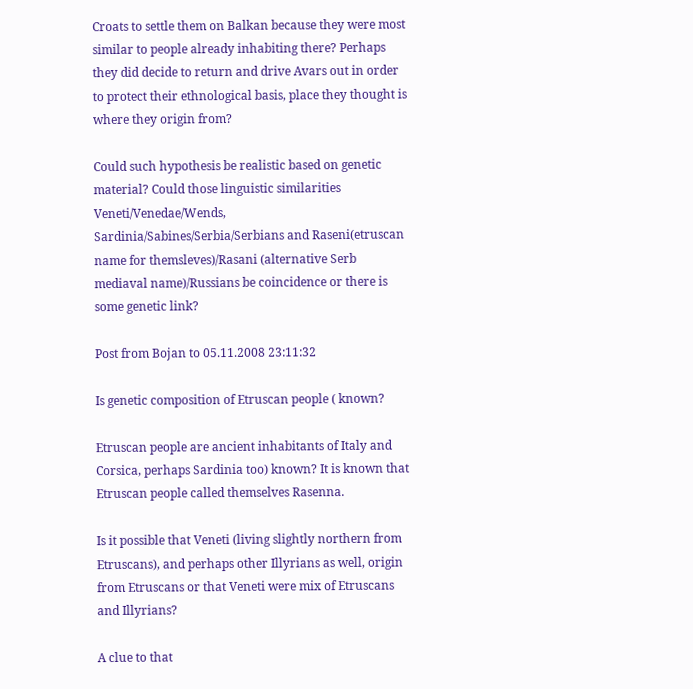Croats to settle them on Balkan because they were most similar to people already inhabiting there? Perhaps they did decide to return and drive Avars out in order to protect their ethnological basis, place they thought is where they origin from?

Could such hypothesis be realistic based on genetic material? Could those linguistic similarities Veneti/Venedae/Wends, Sardinia/Sabines/Serbia/Serbians and Raseni(etruscan name for themsleves)/Rasani (alternative Serb mediaval name)/Russians be coincidence or there is some genetic link?

Post from Bojan to 05.11.2008 23:11:32

Is genetic composition of Etruscan people ( known?

Etruscan people are ancient inhabitants of Italy and Corsica, perhaps Sardinia too) known? It is known that Etruscan people called themselves Rasenna.

Is it possible that Veneti (living slightly northern from Etruscans), and perhaps other Illyrians as well, origin from Etruscans or that Veneti were mix of Etruscans and Illyrians?

A clue to that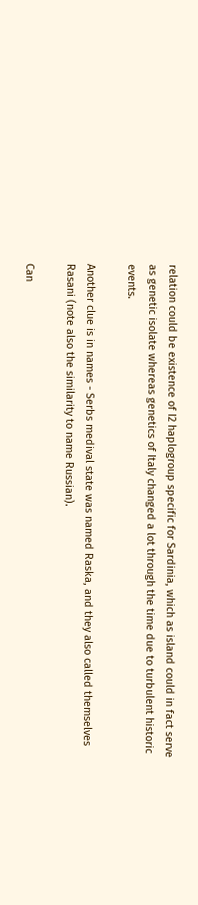relation could be existence of I2 haplogroup specific for Sardinia, which as island could in fact serve as genetic isolate whereas genetics of Italy changed a lot through the time due to turbulent historic events.

Another clue is in names - Serbs medival state was named Raska, and they also called themselves Rasani (note also the similarity to name Russian).

Can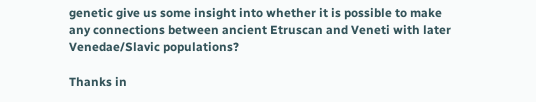genetic give us some insight into whether it is possible to make any connections between ancient Etruscan and Veneti with later Venedae/Slavic populations?

Thanks in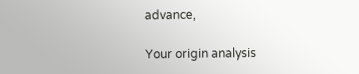advance,

Your origin analysis